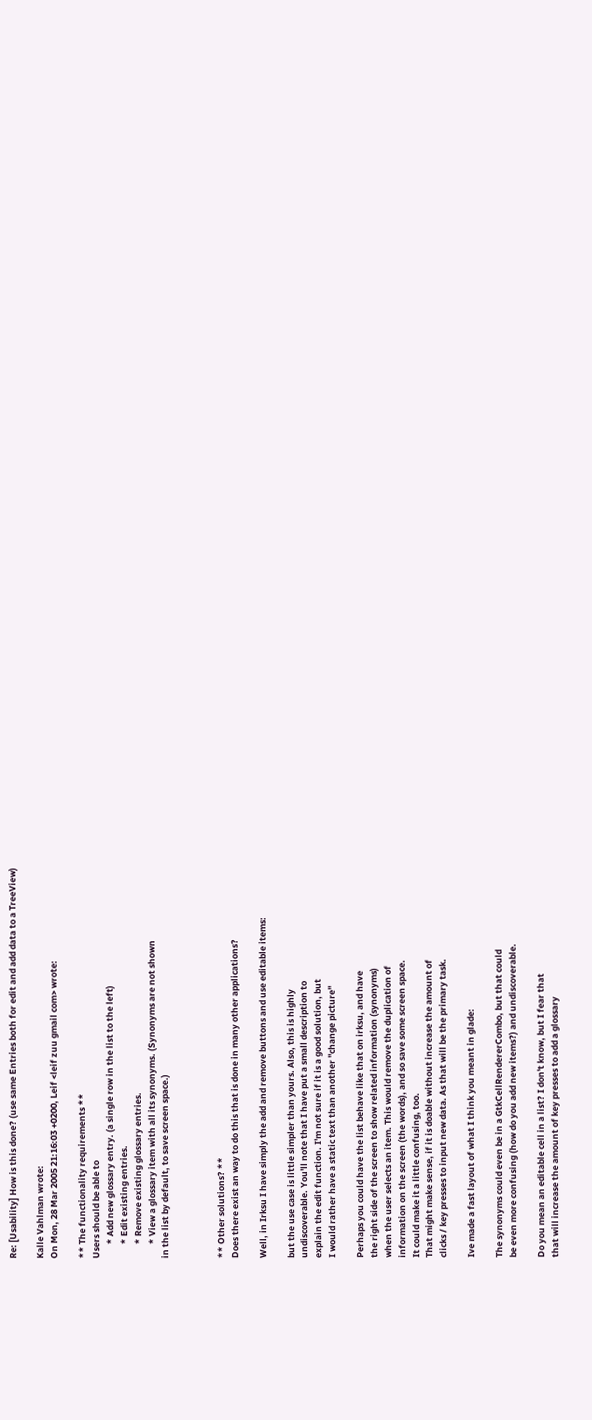Re: [Usability] How is this done? (use same Entries both for edit and add data to a TreeView)

Kalle Vahlman wrote:
On Mon, 28 Mar 2005 21:16:03 +0200, Leif <leif zuu gmail com> wrote:

** The functionality requirements **
Users should be able to
       * Add new glossary entry. (a single row in the list to the left)
       * Edit existing entries.
       * Remove existing glossary entries.
       * View a glossary item with all its synonyms. (Synonyms are not shown
in the list by default, to save screen space.)



** Other solutions? **
Does there exist an way to do this that is done in many other applications?

Well, in Irksu I have simply the add and remove buttons and use editable items:

but the use case is little simpler than yours. Also, this is highly
undiscoverable. You'll note that I have put a small description to
explain the edit function. I'm not sure if it is a good solution, but
I would rather have a static text than another "change picture"

Perhaps you could have the list behave like that on irksu, and have
the right side of the screen to show related information (synonyms)
when the user selects an item. This would remove the duplication of
information on the screen (the words), and so save some screen space.
It could make it a little confusing, too.
That might make sense, if it is doable without increase the amount of
clicks / key presses to input new data. As that will be the primary task.

Ive made a fast layout of what I think you meant in glade:

The synonyms could even be in a GtkCellRendererCombo, but that could
be even more confusing (how do you add new items?) and undiscoverable.

Do you mean an editable cell in a list? I don't know, but I fear that
that will increase the amount of key presses to add a glossary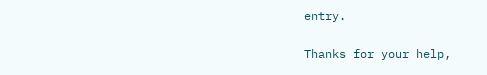entry.

Thanks for your help,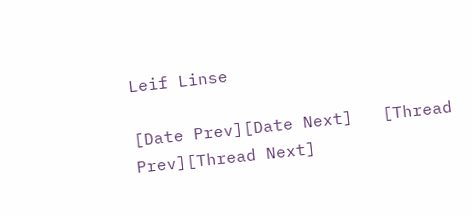Leif Linse

[Date Prev][Date Next]   [Thread Prev][Thread Next]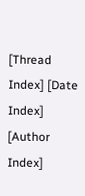[Thread Index] [Date Index] [Author Index]